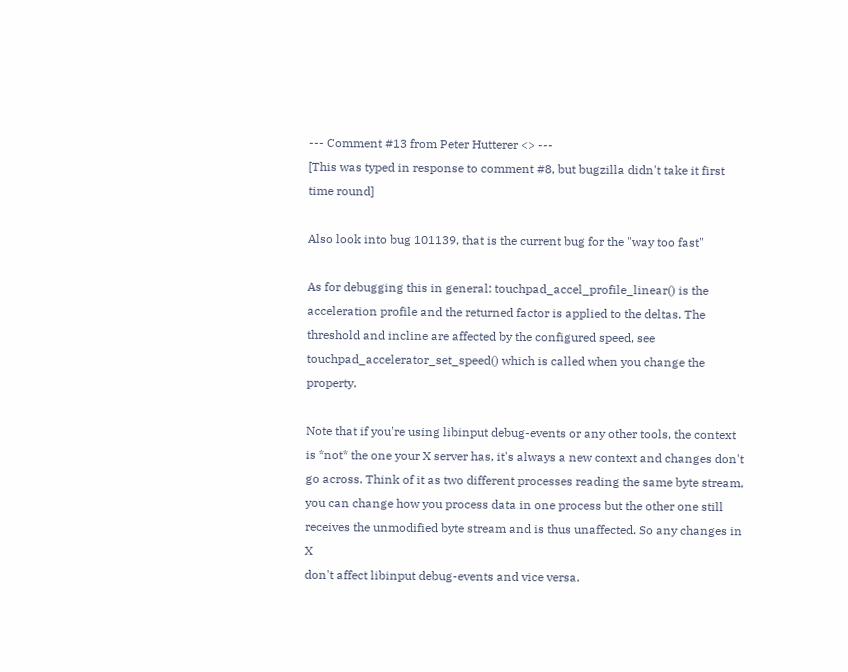--- Comment #13 from Peter Hutterer <> ---
[This was typed in response to comment #8, but bugzilla didn't take it first
time round]

Also look into bug 101139, that is the current bug for the "way too fast"

As for debugging this in general: touchpad_accel_profile_linear() is the
acceleration profile and the returned factor is applied to the deltas. The
threshold and incline are affected by the configured speed, see
touchpad_accelerator_set_speed() which is called when you change the property.

Note that if you're using libinput debug-events or any other tools, the context
is *not* the one your X server has, it's always a new context and changes don't
go across. Think of it as two different processes reading the same byte stream,
you can change how you process data in one process but the other one still
receives the unmodified byte stream and is thus unaffected. So any changes in X
don't affect libinput debug-events and vice versa.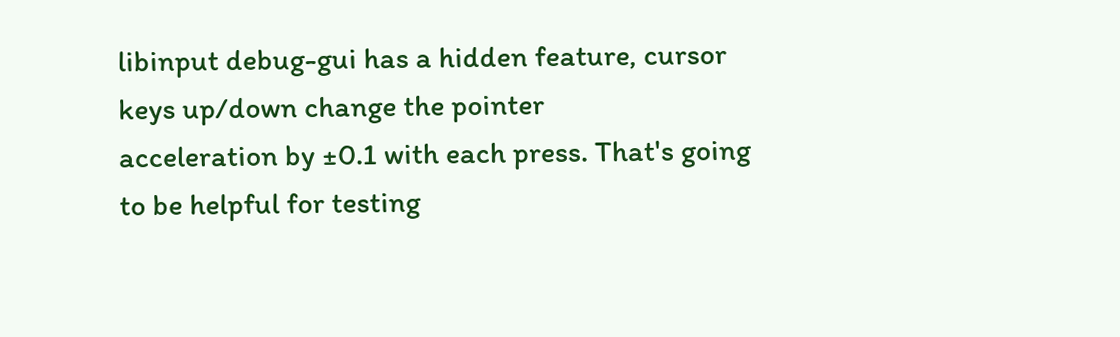libinput debug-gui has a hidden feature, cursor keys up/down change the pointer
acceleration by ±0.1 with each press. That's going to be helpful for testing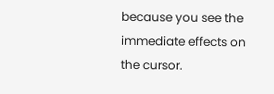because you see the immediate effects on the cursor.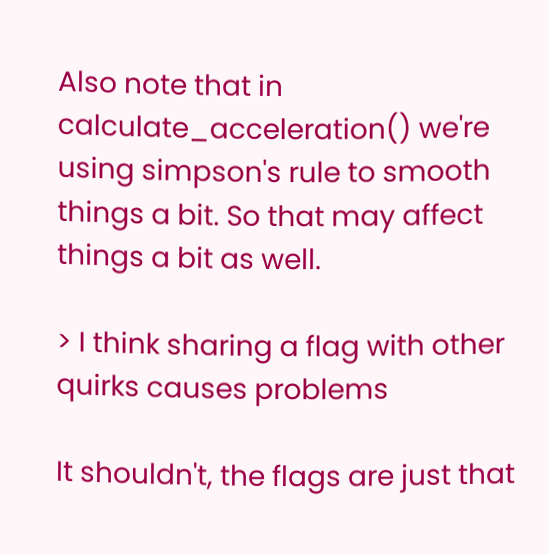Also note that in calculate_acceleration() we're using simpson's rule to smooth
things a bit. So that may affect things a bit as well.

> I think sharing a flag with other quirks causes problems

It shouldn't, the flags are just that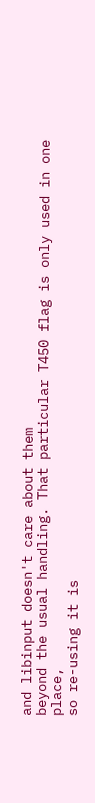and libinput doesn't care about them
beyond the usual handling. That particular T450 flag is only used in one place,
so re-using it is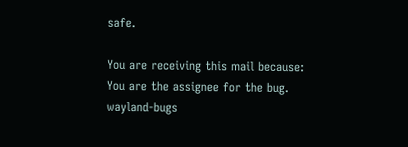safe.

You are receiving this mail because:
You are the assignee for the bug.
wayland-bugs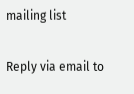mailing list

Reply via email to